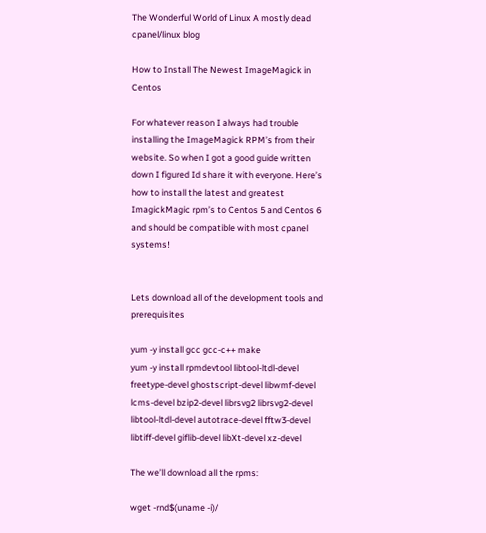The Wonderful World of Linux A mostly dead cpanel/linux blog

How to Install The Newest ImageMagick in Centos

For whatever reason I always had trouble installing the ImageMagick RPM’s from their website. So when I got a good guide written down I figured Id share it with everyone. Here’s how to install the latest and greatest ImagickMagic rpm’s to Centos 5 and Centos 6 and should be compatible with most cpanel systems!


Lets download all of the development tools and prerequisites

yum -y install gcc gcc-c++ make
yum -y install rpmdevtool libtool-ltdl-devel freetype-devel ghostscript-devel libwmf-devel lcms-devel bzip2-devel librsvg2 librsvg2-devel libtool-ltdl-devel autotrace-devel fftw3-devel libtiff-devel giflib-devel libXt-devel xz-devel

The we’ll download all the rpms:

wget -rnd$(uname -i)/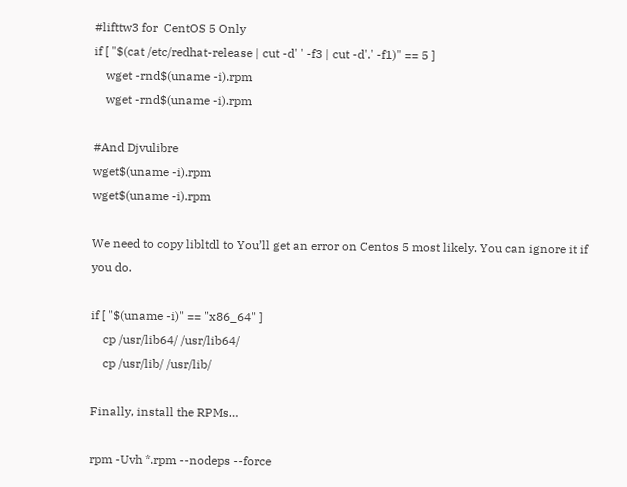#lifttw3 for  CentOS 5 Only
if [ "$(cat /etc/redhat-release | cut -d' ' -f3 | cut -d'.' -f1)" == 5 ]
    wget -rnd$(uname -i).rpm
    wget -rnd$(uname -i).rpm

#And Djvulibre
wget$(uname -i).rpm
wget$(uname -i).rpm

We need to copy libltdl to You’ll get an error on Centos 5 most likely. You can ignore it if you do.

if [ "$(uname -i)" == "x86_64" ]
    cp /usr/lib64/ /usr/lib64/
    cp /usr/lib/ /usr/lib/

Finally, install the RPMs…

rpm -Uvh *.rpm --nodeps --force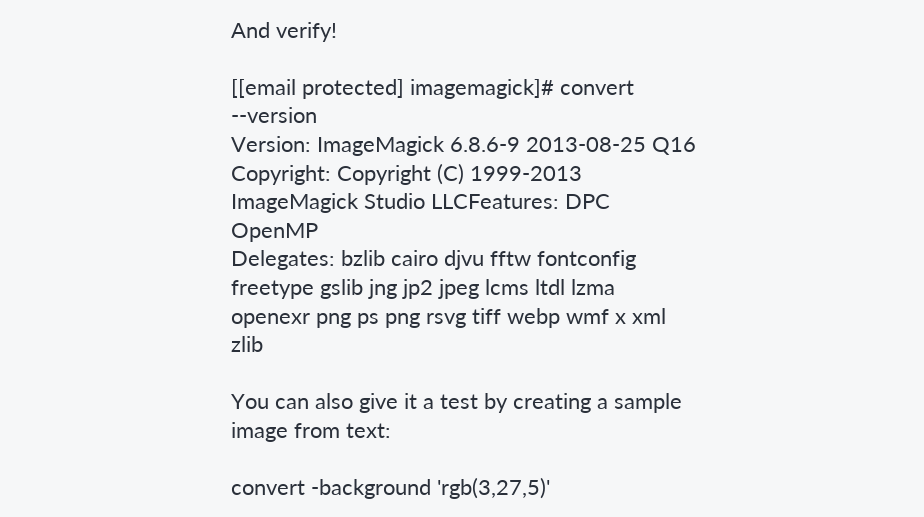And verify!

[[email protected] imagemagick]# convert --version
Version: ImageMagick 6.8.6-9 2013-08-25 Q16
Copyright: Copyright (C) 1999-2013 ImageMagick Studio LLCFeatures: DPC OpenMP
Delegates: bzlib cairo djvu fftw fontconfig freetype gslib jng jp2 jpeg lcms ltdl lzma openexr png ps png rsvg tiff webp wmf x xml zlib

You can also give it a test by creating a sample image from text:

convert -background 'rgb(3,27,5)'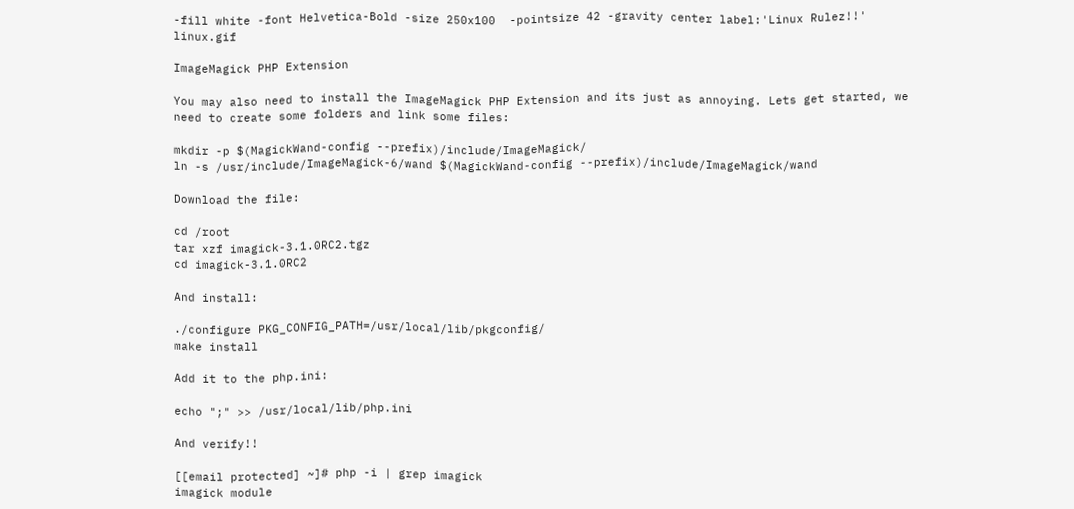-fill white -font Helvetica-Bold -size 250x100  -pointsize 42 -gravity center label:'Linux Rulez!!' linux.gif

ImageMagick PHP Extension

You may also need to install the ImageMagick PHP Extension and its just as annoying. Lets get started, we need to create some folders and link some files:

mkdir -p $(MagickWand-config --prefix)/include/ImageMagick/
ln -s /usr/include/ImageMagick-6/wand $(MagickWand-config --prefix)/include/ImageMagick/wand

Download the file:

cd /root
tar xzf imagick-3.1.0RC2.tgz
cd imagick-3.1.0RC2

And install:

./configure PKG_CONFIG_PATH=/usr/local/lib/pkgconfig/
make install

Add it to the php.ini:

echo ";" >> /usr/local/lib/php.ini

And verify!!

[[email protected] ~]# php -i | grep imagick
imagick module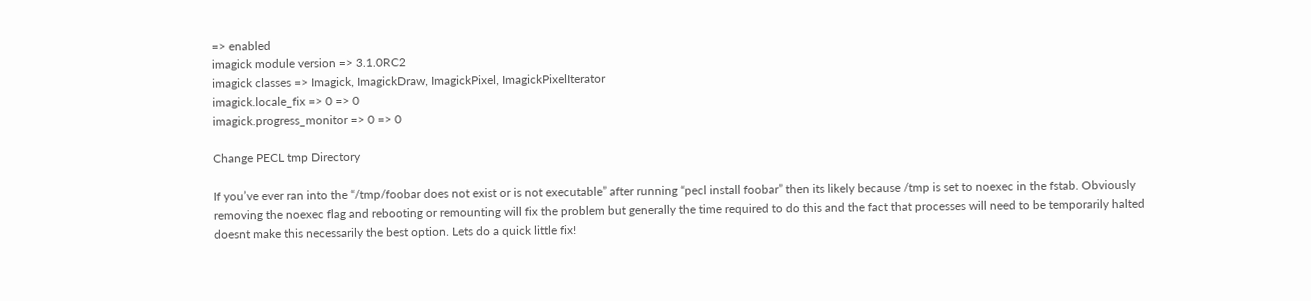=> enabled
imagick module version => 3.1.0RC2
imagick classes => Imagick, ImagickDraw, ImagickPixel, ImagickPixelIterator
imagick.locale_fix => 0 => 0
imagick.progress_monitor => 0 => 0

Change PECL tmp Directory

If you’ve ever ran into the “/tmp/foobar does not exist or is not executable” after running “pecl install foobar” then its likely because /tmp is set to noexec in the fstab. Obviously removing the noexec flag and rebooting or remounting will fix the problem but generally the time required to do this and the fact that processes will need to be temporarily halted doesnt make this necessarily the best option. Lets do a quick little fix!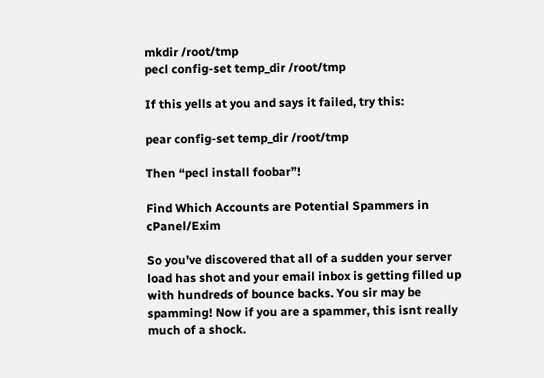mkdir /root/tmp
pecl config-set temp_dir /root/tmp

If this yells at you and says it failed, try this:

pear config-set temp_dir /root/tmp

Then “pecl install foobar”!

Find Which Accounts are Potential Spammers in cPanel/Exim

So you’ve discovered that all of a sudden your server load has shot and your email inbox is getting filled up with hundreds of bounce backs. You sir may be spamming! Now if you are a spammer, this isnt really much of a shock.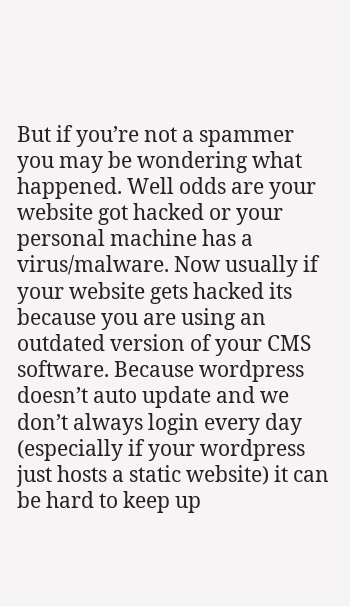But if you’re not a spammer you may be wondering what happened. Well odds are your website got hacked or your personal machine has a virus/malware. Now usually if your website gets hacked its because you are using an outdated version of your CMS software. Because wordpress doesn’t auto update and we don’t always login every day (especially if your wordpress just hosts a static website) it can be hard to keep up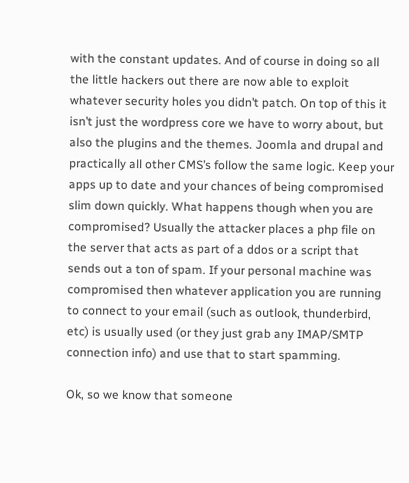with the constant updates. And of course in doing so all the little hackers out there are now able to exploit whatever security holes you didn’t patch. On top of this it isn’t just the wordpress core we have to worry about, but also the plugins and the themes. Joomla and drupal and practically all other CMS’s follow the same logic. Keep your apps up to date and your chances of being compromised slim down quickly. What happens though when you are compromised? Usually the attacker places a php file on the server that acts as part of a ddos or a script that sends out a ton of spam. If your personal machine was compromised then whatever application you are running to connect to your email (such as outlook, thunderbird, etc) is usually used (or they just grab any IMAP/SMTP connection info) and use that to start spamming.

Ok, so we know that someone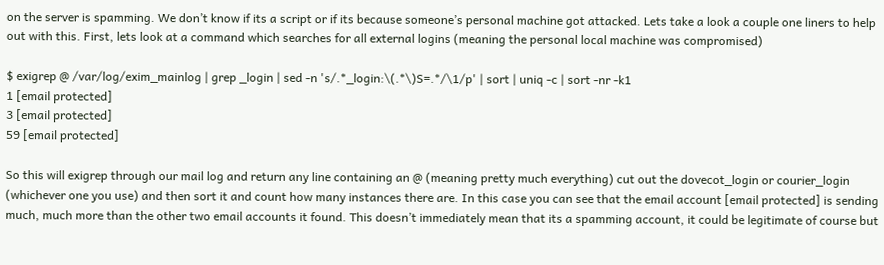on the server is spamming. We don’t know if its a script or if its because someone’s personal machine got attacked. Lets take a look a couple one liners to help out with this. First, lets look at a command which searches for all external logins (meaning the personal local machine was compromised)

$ exigrep @ /var/log/exim_mainlog | grep _login | sed -n 's/.*_login:\(.*\)S=.*/\1/p' | sort | uniq -c | sort -nr -k1
1 [email protected]
3 [email protected]
59 [email protected]

So this will exigrep through our mail log and return any line containing an @ (meaning pretty much everything) cut out the dovecot_login or courier_login (whichever one you use) and then sort it and count how many instances there are. In this case you can see that the email account [email protected] is sending much, much more than the other two email accounts it found. This doesn’t immediately mean that its a spamming account, it could be legitimate of course but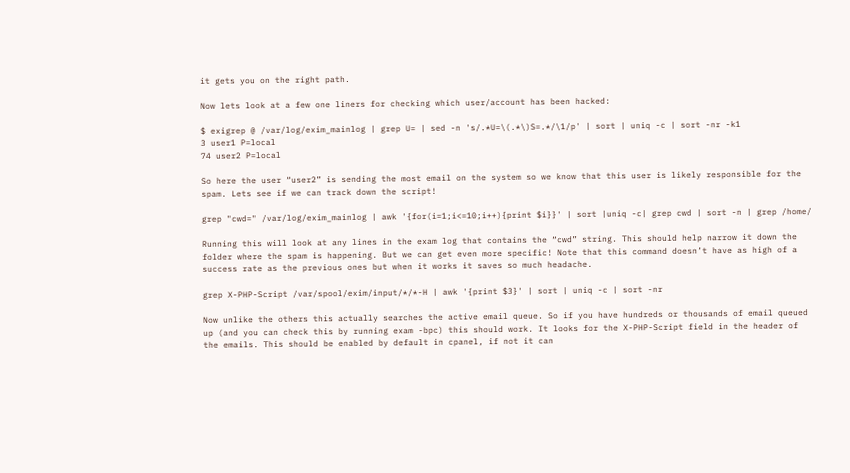it gets you on the right path.

Now lets look at a few one liners for checking which user/account has been hacked:

$ exigrep @ /var/log/exim_mainlog | grep U= | sed -n 's/.*U=\(.*\)S=.*/\1/p' | sort | uniq -c | sort -nr -k1
3 user1 P=local
74 user2 P=local

So here the user “user2” is sending the most email on the system so we know that this user is likely responsible for the spam. Lets see if we can track down the script!

grep "cwd=" /var/log/exim_mainlog | awk '{for(i=1;i<=10;i++){print $i}}' | sort |uniq -c| grep cwd | sort -n | grep /home/

Running this will look at any lines in the exam log that contains the “cwd” string. This should help narrow it down the folder where the spam is happening. But we can get even more specific! Note that this command doesn’t have as high of a success rate as the previous ones but when it works it saves so much headache.

grep X-PHP-Script /var/spool/exim/input/*/*-H | awk '{print $3}' | sort | uniq -c | sort -nr

Now unlike the others this actually searches the active email queue. So if you have hundreds or thousands of email queued up (and you can check this by running exam -bpc) this should work. It looks for the X-PHP-Script field in the header of the emails. This should be enabled by default in cpanel, if not it can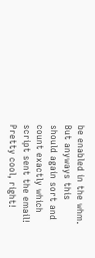be enabled in the whm. But anyways this should again sort and count exactly which script sent the email! Pretty cool, right!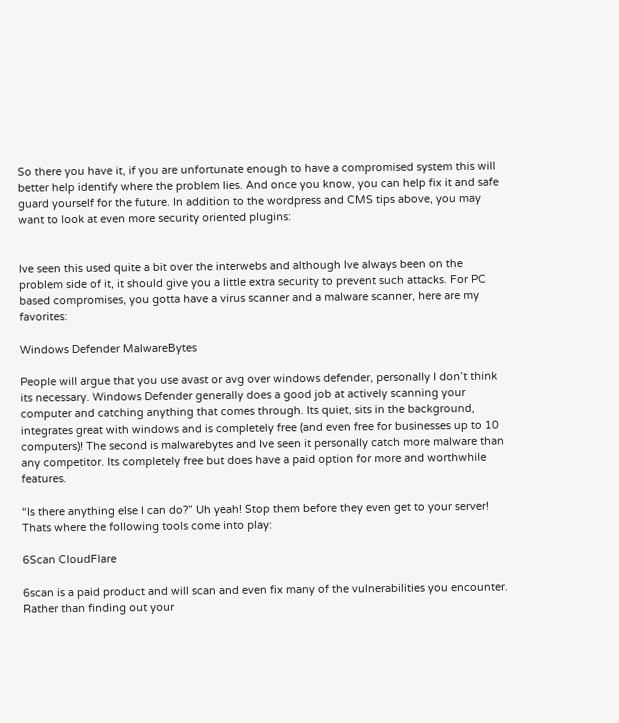So there you have it, if you are unfortunate enough to have a compromised system this will better help identify where the problem lies. And once you know, you can help fix it and safe guard yourself for the future. In addition to the wordpress and CMS tips above, you may want to look at even more security oriented plugins:


Ive seen this used quite a bit over the interwebs and although Ive always been on the problem side of it, it should give you a little extra security to prevent such attacks. For PC based compromises, you gotta have a virus scanner and a malware scanner, here are my favorites:

Windows Defender MalwareBytes

People will argue that you use avast or avg over windows defender, personally I don’t think its necessary. Windows Defender generally does a good job at actively scanning your computer and catching anything that comes through. Its quiet, sits in the background, integrates great with windows and is completely free (and even free for businesses up to 10 computers)! The second is malwarebytes and Ive seen it personally catch more malware than any competitor. Its completely free but does have a paid option for more and worthwhile features.

“Is there anything else I can do?” Uh yeah! Stop them before they even get to your server! Thats where the following tools come into play:

6Scan CloudFlare

6scan is a paid product and will scan and even fix many of the vulnerabilities you encounter. Rather than finding out your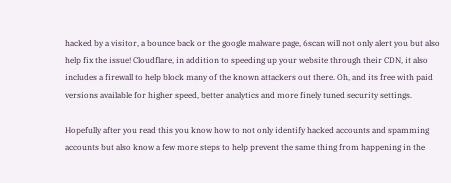hacked by a visitor, a bounce back or the google malware page, 6scan will not only alert you but also help fix the issue! Cloudflare, in addition to speeding up your website through their CDN, it also includes a firewall to help block many of the known attackers out there. Oh, and its free with paid versions available for higher speed, better analytics and more finely tuned security settings.

Hopefully after you read this you know how to not only identify hacked accounts and spamming accounts but also know a few more steps to help prevent the same thing from happening in the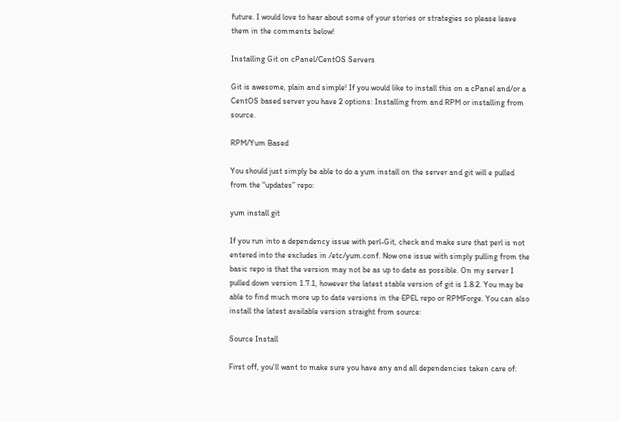future. I would love to hear about some of your stories or strategies so please leave them in the comments below!

Installing Git on cPanel/CentOS Servers

Git is awesome, plain and simple! If you would like to install this on a cPanel and/or a CentOS based server you have 2 options: Installing from and RPM or installing from source.

RPM/Yum Based

You should just simply be able to do a yum install on the server and git will e pulled from the “updates” repo:

yum install git

If you run into a dependency issue with perl-Git, check and make sure that perl is not entered into the excludes in /etc/yum.conf. Now one issue with simply pulling from the basic repo is that the version may not be as up to date as possible. On my server I pulled down version 1.7.1, however the latest stable version of git is 1.8.2. You may be able to find much more up to date versions in the EPEL repo or RPMForge. You can also install the latest available version straight from source:

Source Install

First off, you’ll want to make sure you have any and all dependencies taken care of: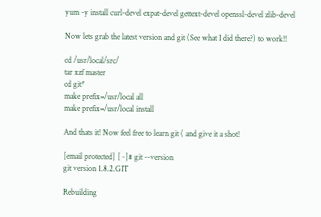yum -y install curl-devel expat-devel gettext-devel openssl-devel zlib-devel

Now lets grab the latest version and git (See what I did there?) to work!!

cd /usr/local/src/
tar xzf master
cd git*
make prefix=/usr/local all
make prefix=/usr/local install

And thats it! Now feel free to learn git ( and give it a shot!

[email protected] [~]# git --version
git version 1.8.2.GIT

Rebuilding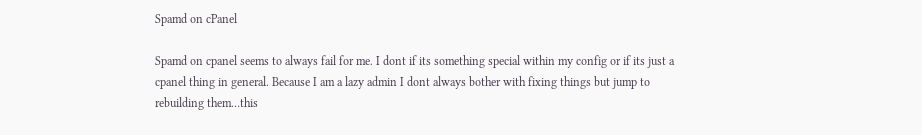Spamd on cPanel

Spamd on cpanel seems to always fail for me. I dont if its something special within my config or if its just a cpanel thing in general. Because I am a lazy admin I dont always bother with fixing things but jump to rebuilding them…this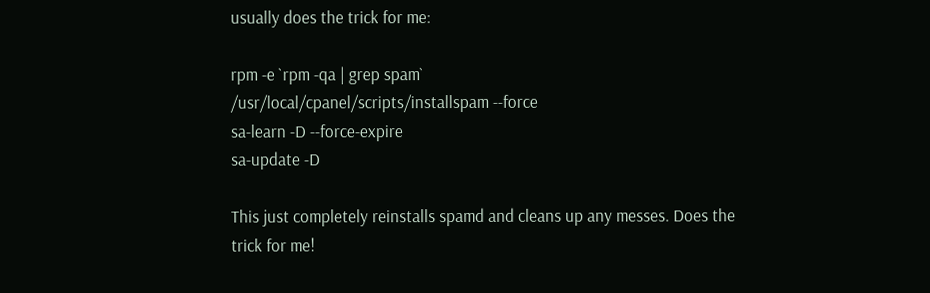usually does the trick for me:

rpm -e `rpm -qa | grep spam`
/usr/local/cpanel/scripts/installspam --force
sa-learn -D --force-expire
sa-update -D

This just completely reinstalls spamd and cleans up any messes. Does the trick for me!